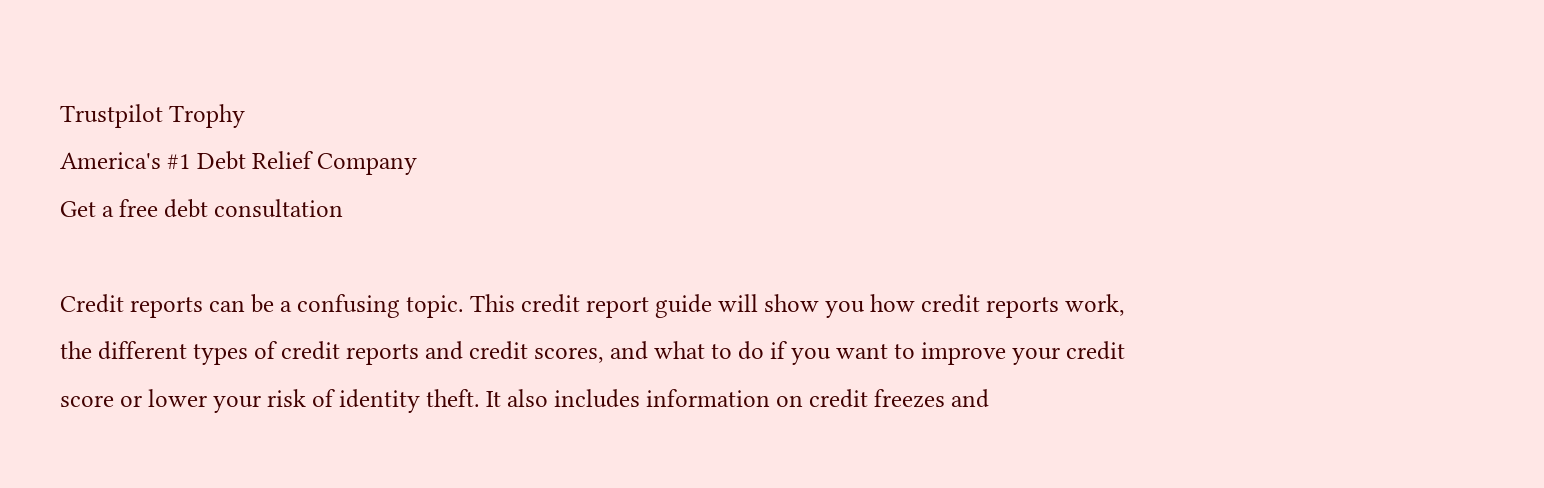Trustpilot Trophy
America's #1 Debt Relief Company
Get a free debt consultation

Credit reports can be a confusing topic. This credit report guide will show you how credit reports work, the different types of credit reports and credit scores, and what to do if you want to improve your credit score or lower your risk of identity theft. It also includes information on credit freezes and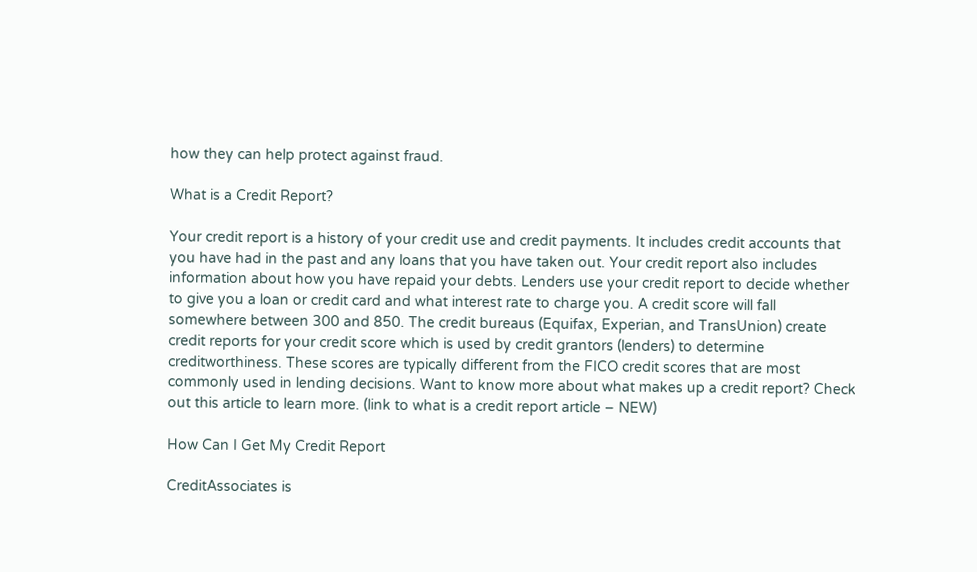how they can help protect against fraud.

What is a Credit Report?

Your credit report is a history of your credit use and credit payments. It includes credit accounts that you have had in the past and any loans that you have taken out. Your credit report also includes information about how you have repaid your debts. Lenders use your credit report to decide whether to give you a loan or credit card and what interest rate to charge you. A credit score will fall somewhere between 300 and 850. The credit bureaus (Equifax, Experian, and TransUnion) create credit reports for your credit score which is used by credit grantors (lenders) to determine creditworthiness. These scores are typically different from the FICO credit scores that are most commonly used in lending decisions. Want to know more about what makes up a credit report? Check out this article to learn more. (link to what is a credit report article – NEW)

How Can I Get My Credit Report

CreditAssociates is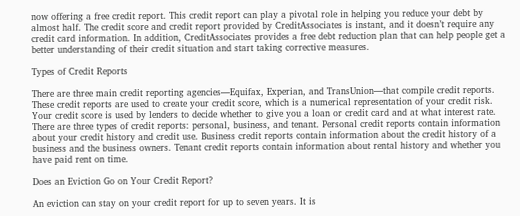now offering a free credit report. This credit report can play a pivotal role in helping you reduce your debt by almost half. The credit score and credit report provided by CreditAssociates is instant, and it doesn’t require any credit card information. In addition, CreditAssociates provides a free debt reduction plan that can help people get a better understanding of their credit situation and start taking corrective measures.

Types of Credit Reports

There are three main credit reporting agencies—Equifax, Experian, and TransUnion—that compile credit reports. These credit reports are used to create your credit score, which is a numerical representation of your credit risk. Your credit score is used by lenders to decide whether to give you a loan or credit card and at what interest rate. There are three types of credit reports: personal, business, and tenant. Personal credit reports contain information about your credit history and credit use. Business credit reports contain information about the credit history of a business and the business owners. Tenant credit reports contain information about rental history and whether you have paid rent on time.

Does an Eviction Go on Your Credit Report?

An eviction can stay on your credit report for up to seven years. It is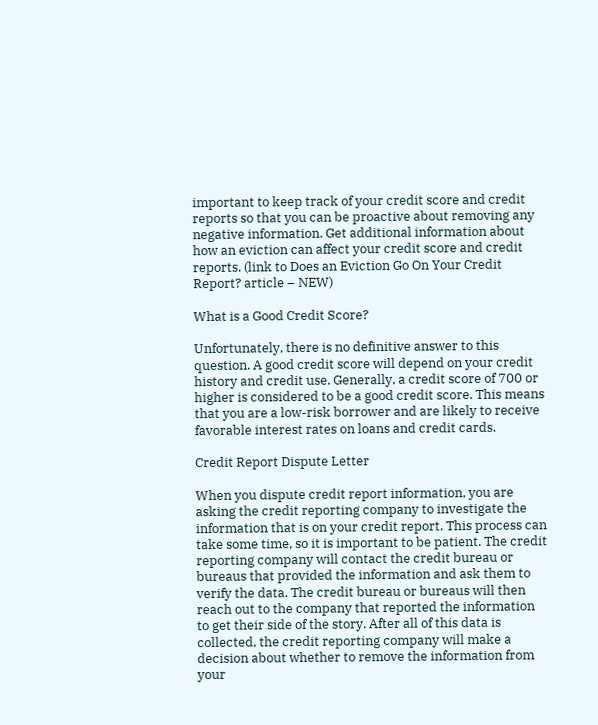important to keep track of your credit score and credit reports so that you can be proactive about removing any negative information. Get additional information about how an eviction can affect your credit score and credit reports. (link to Does an Eviction Go On Your Credit Report? article – NEW)

What is a Good Credit Score?

Unfortunately, there is no definitive answer to this question. A good credit score will depend on your credit history and credit use. Generally, a credit score of 700 or higher is considered to be a good credit score. This means that you are a low-risk borrower and are likely to receive favorable interest rates on loans and credit cards.

Credit Report Dispute Letter

When you dispute credit report information, you are asking the credit reporting company to investigate the information that is on your credit report. This process can take some time, so it is important to be patient. The credit reporting company will contact the credit bureau or bureaus that provided the information and ask them to verify the data. The credit bureau or bureaus will then reach out to the company that reported the information to get their side of the story. After all of this data is collected, the credit reporting company will make a decision about whether to remove the information from your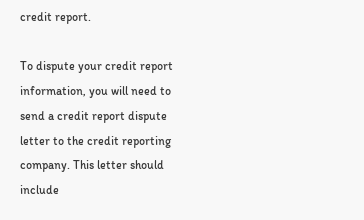credit report.

To dispute your credit report information, you will need to send a credit report dispute letter to the credit reporting company. This letter should include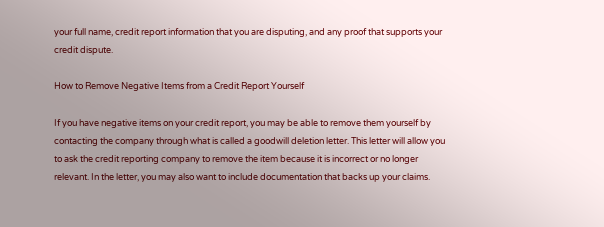your full name, credit report information that you are disputing, and any proof that supports your credit dispute.

How to Remove Negative Items from a Credit Report Yourself

If you have negative items on your credit report, you may be able to remove them yourself by contacting the company through what is called a goodwill deletion letter. This letter will allow you to ask the credit reporting company to remove the item because it is incorrect or no longer relevant. In the letter, you may also want to include documentation that backs up your claims.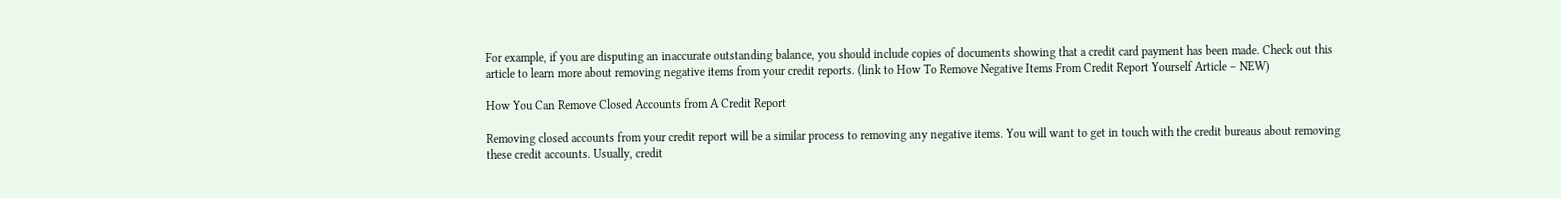For example, if you are disputing an inaccurate outstanding balance, you should include copies of documents showing that a credit card payment has been made. Check out this article to learn more about removing negative items from your credit reports. (link to How To Remove Negative Items From Credit Report Yourself Article – NEW)

How You Can Remove Closed Accounts from A Credit Report

Removing closed accounts from your credit report will be a similar process to removing any negative items. You will want to get in touch with the credit bureaus about removing these credit accounts. Usually, credit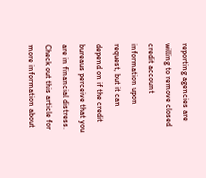reporting agencies are willing to remove closed credit account information upon request, but it can depend on if the credit bureaus perceive that you are in financial distress. Check out this article for more information about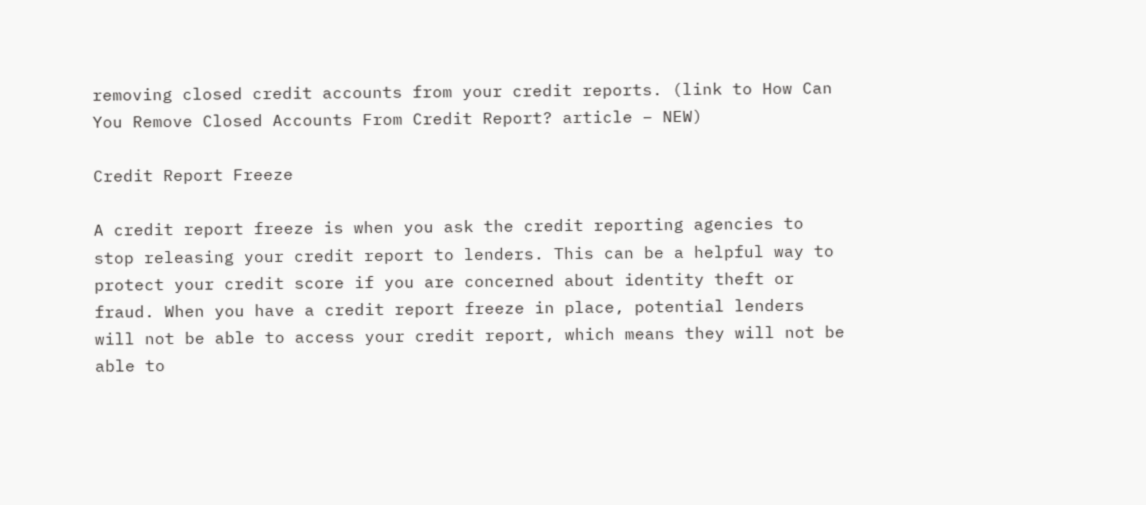removing closed credit accounts from your credit reports. (link to How Can You Remove Closed Accounts From Credit Report? article – NEW)

Credit Report Freeze

A credit report freeze is when you ask the credit reporting agencies to stop releasing your credit report to lenders. This can be a helpful way to protect your credit score if you are concerned about identity theft or fraud. When you have a credit report freeze in place, potential lenders will not be able to access your credit report, which means they will not be able to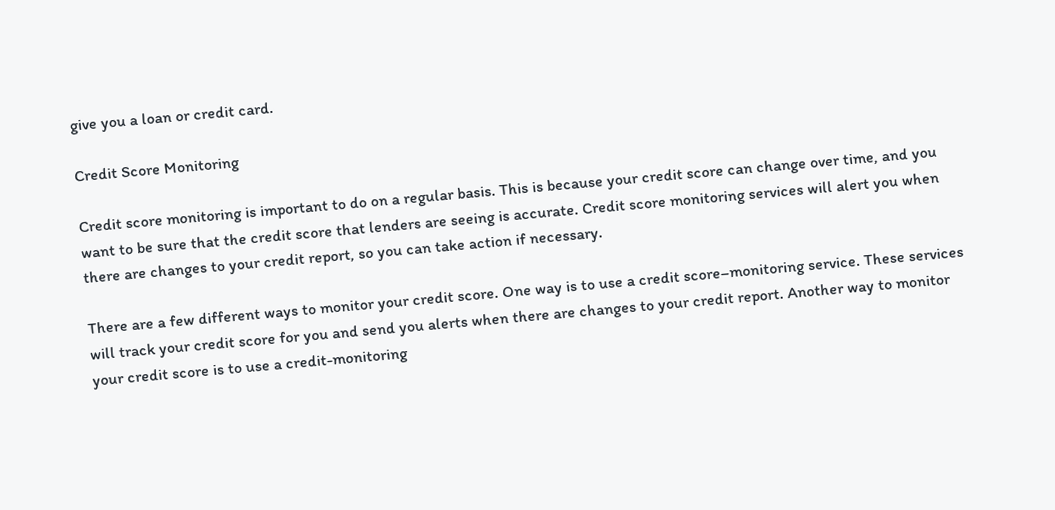give you a loan or credit card.

Credit Score Monitoring

Credit score monitoring is important to do on a regular basis. This is because your credit score can change over time, and you want to be sure that the credit score that lenders are seeing is accurate. Credit score monitoring services will alert you when there are changes to your credit report, so you can take action if necessary.

There are a few different ways to monitor your credit score. One way is to use a credit score–monitoring service. These services will track your credit score for you and send you alerts when there are changes to your credit report. Another way to monitor your credit score is to use a credit-monitoring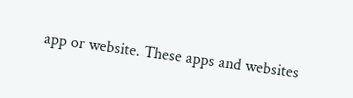app or website. These apps and websites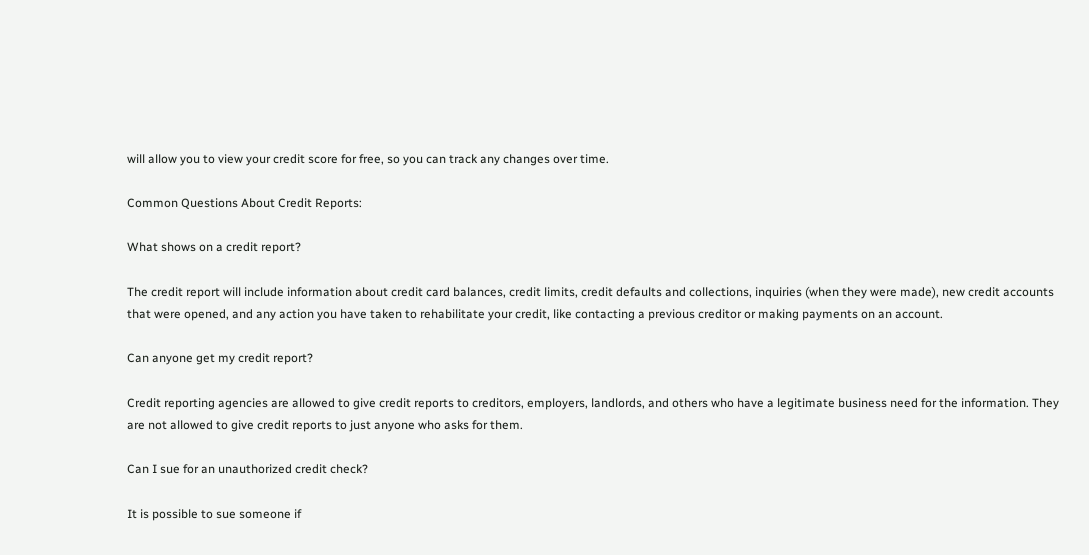will allow you to view your credit score for free, so you can track any changes over time.

Common Questions About Credit Reports:

What shows on a credit report?

The credit report will include information about credit card balances, credit limits, credit defaults and collections, inquiries (when they were made), new credit accounts that were opened, and any action you have taken to rehabilitate your credit, like contacting a previous creditor or making payments on an account.

Can anyone get my credit report?

Credit reporting agencies are allowed to give credit reports to creditors, employers, landlords, and others who have a legitimate business need for the information. They are not allowed to give credit reports to just anyone who asks for them.

Can I sue for an unauthorized credit check?

It is possible to sue someone if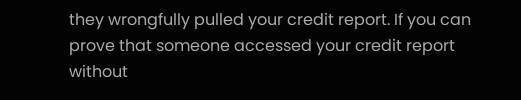they wrongfully pulled your credit report. If you can prove that someone accessed your credit report without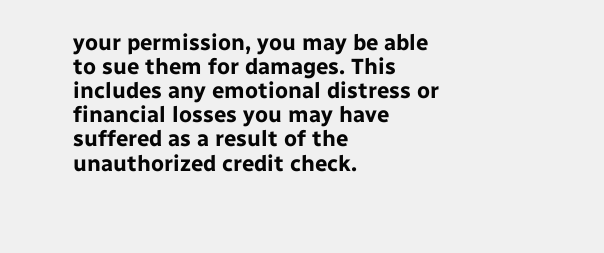your permission, you may be able to sue them for damages. This includes any emotional distress or financial losses you may have suffered as a result of the unauthorized credit check.